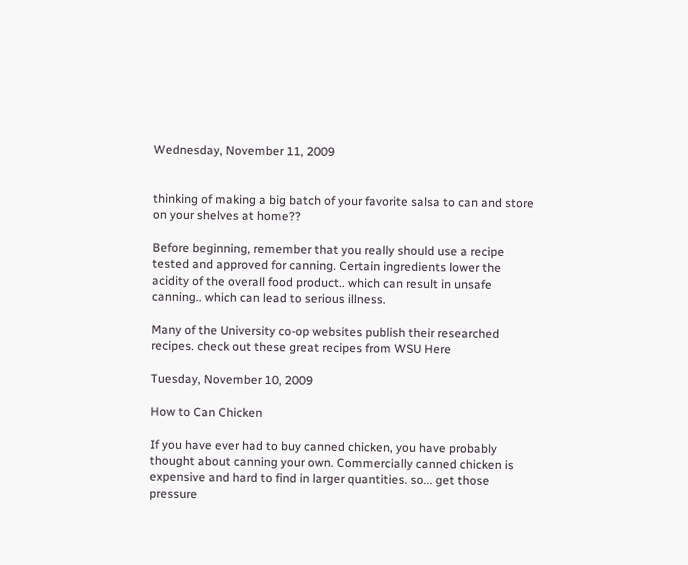Wednesday, November 11, 2009


thinking of making a big batch of your favorite salsa to can and store on your shelves at home??

Before beginning, remember that you really should use a recipe tested and approved for canning. Certain ingredients lower the acidity of the overall food product.. which can result in unsafe canning.. which can lead to serious illness.

Many of the University co-op websites publish their researched recipes. check out these great recipes from WSU Here

Tuesday, November 10, 2009

How to Can Chicken

If you have ever had to buy canned chicken, you have probably thought about canning your own. Commercially canned chicken is expensive and hard to find in larger quantities. so... get those pressure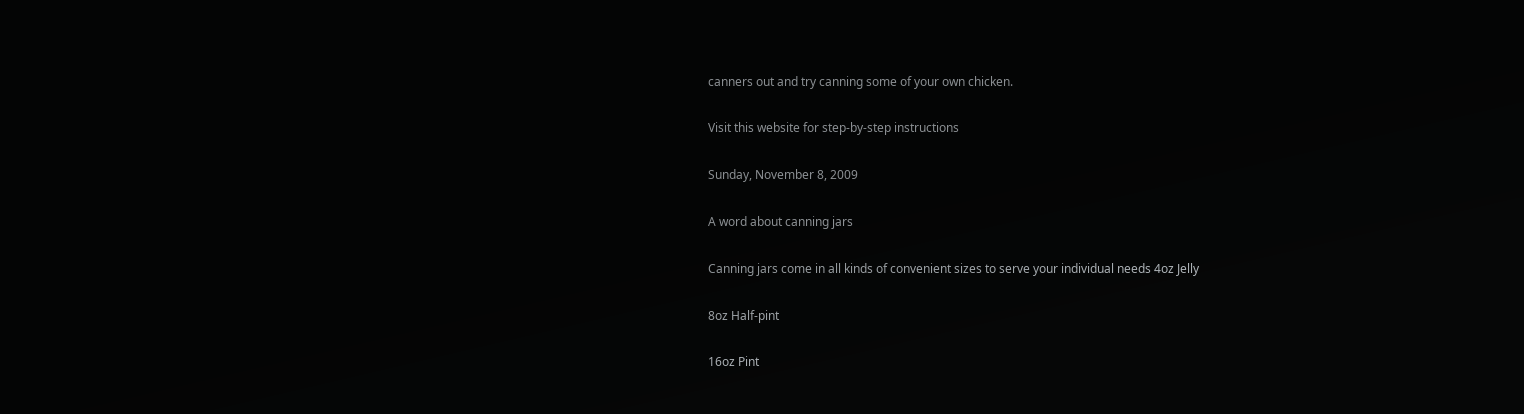canners out and try canning some of your own chicken.

Visit this website for step-by-step instructions

Sunday, November 8, 2009

A word about canning jars

Canning jars come in all kinds of convenient sizes to serve your individual needs 4oz Jelly

8oz Half-pint

16oz Pint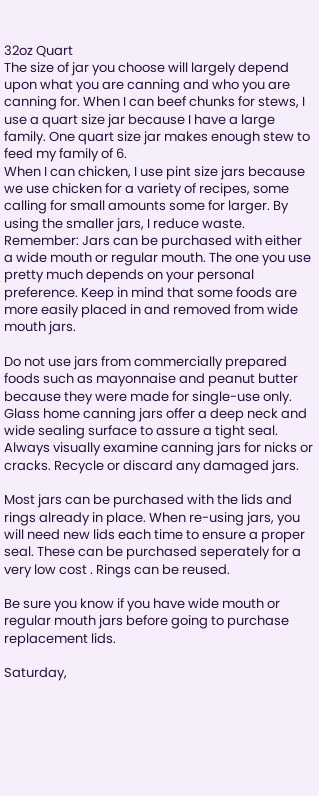32oz Quart
The size of jar you choose will largely depend upon what you are canning and who you are canning for. When I can beef chunks for stews, I use a quart size jar because I have a large family. One quart size jar makes enough stew to feed my family of 6.
When I can chicken, I use pint size jars because we use chicken for a variety of recipes, some calling for small amounts some for larger. By using the smaller jars, I reduce waste.
Remember: Jars can be purchased with either a wide mouth or regular mouth. The one you use pretty much depends on your personal preference. Keep in mind that some foods are more easily placed in and removed from wide mouth jars.

Do not use jars from commercially prepared foods such as mayonnaise and peanut butter because they were made for single-use only. Glass home canning jars offer a deep neck and wide sealing surface to assure a tight seal. Always visually examine canning jars for nicks or cracks. Recycle or discard any damaged jars.

Most jars can be purchased with the lids and rings already in place. When re-using jars, you will need new lids each time to ensure a proper seal. These can be purchased seperately for a very low cost . Rings can be reused.

Be sure you know if you have wide mouth or regular mouth jars before going to purchase replacement lids.

Saturday,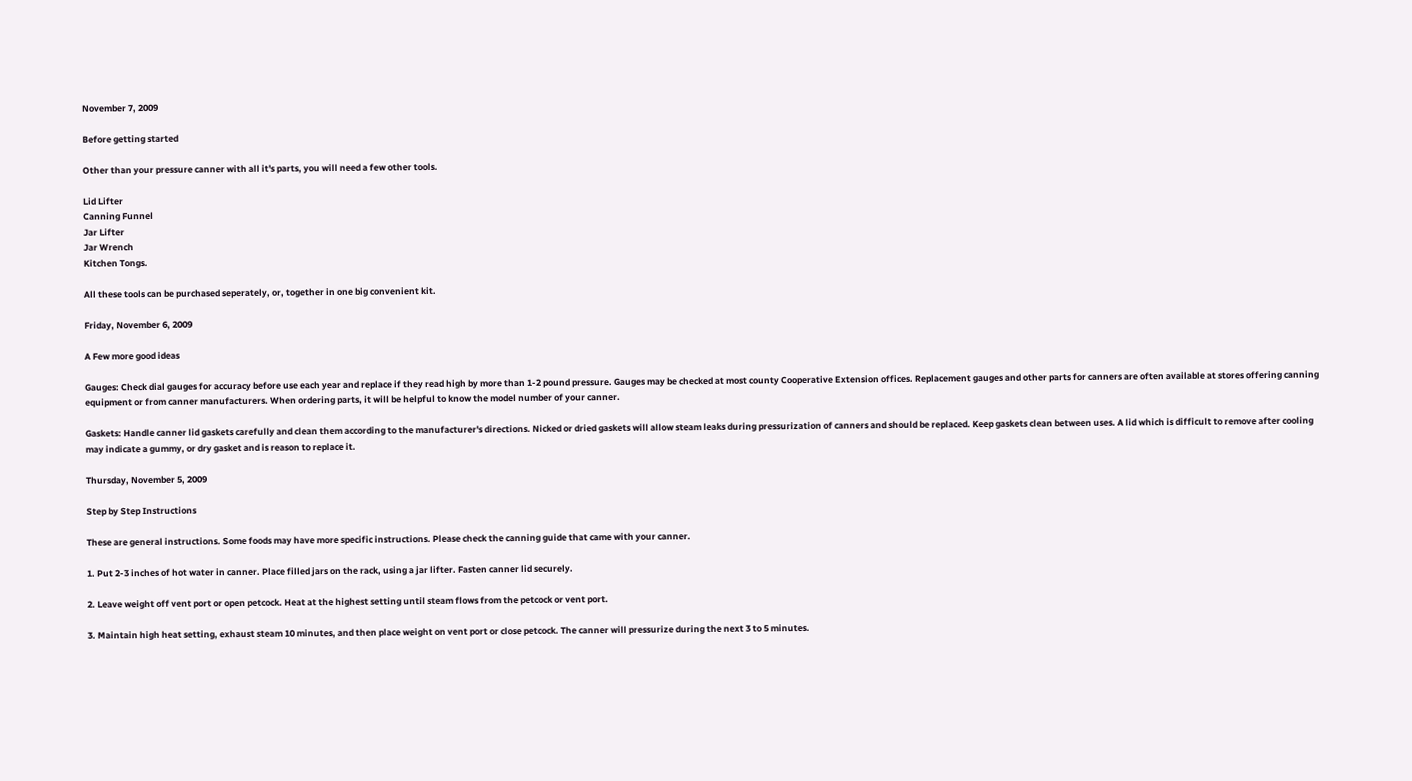November 7, 2009

Before getting started

Other than your pressure canner with all it's parts, you will need a few other tools.

Lid Lifter
Canning Funnel
Jar Lifter
Jar Wrench
Kitchen Tongs.

All these tools can be purchased seperately, or, together in one big convenient kit.

Friday, November 6, 2009

A Few more good ideas

Gauges: Check dial gauges for accuracy before use each year and replace if they read high by more than 1-2 pound pressure. Gauges may be checked at most county Cooperative Extension offices. Replacement gauges and other parts for canners are often available at stores offering canning equipment or from canner manufacturers. When ordering parts, it will be helpful to know the model number of your canner.

Gaskets: Handle canner lid gaskets carefully and clean them according to the manufacturer's directions. Nicked or dried gaskets will allow steam leaks during pressurization of canners and should be replaced. Keep gaskets clean between uses. A lid which is difficult to remove after cooling may indicate a gummy, or dry gasket and is reason to replace it.

Thursday, November 5, 2009

Step by Step Instructions

These are general instructions. Some foods may have more specific instructions. Please check the canning guide that came with your canner.

1. Put 2-3 inches of hot water in canner. Place filled jars on the rack, using a jar lifter. Fasten canner lid securely.

2. Leave weight off vent port or open petcock. Heat at the highest setting until steam flows from the petcock or vent port.

3. Maintain high heat setting, exhaust steam 10 minutes, and then place weight on vent port or close petcock. The canner will pressurize during the next 3 to 5 minutes.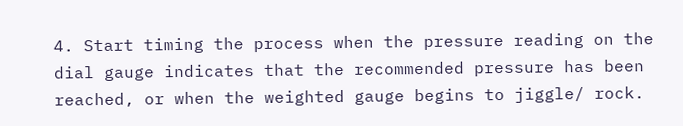4. Start timing the process when the pressure reading on the dial gauge indicates that the recommended pressure has been reached, or when the weighted gauge begins to jiggle/ rock.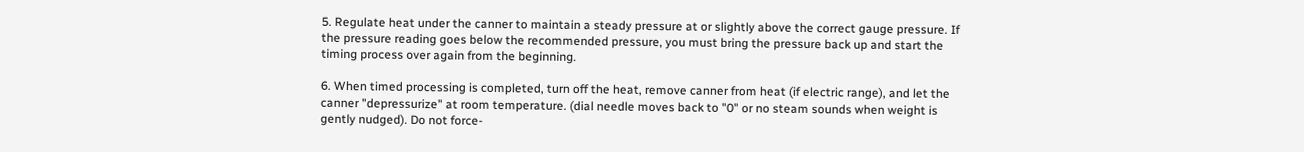5. Regulate heat under the canner to maintain a steady pressure at or slightly above the correct gauge pressure. If the pressure reading goes below the recommended pressure, you must bring the pressure back up and start the timing process over again from the beginning.

6. When timed processing is completed, turn off the heat, remove canner from heat (if electric range), and let the canner "depressurize" at room temperature. (dial needle moves back to "0" or no steam sounds when weight is gently nudged). Do not force-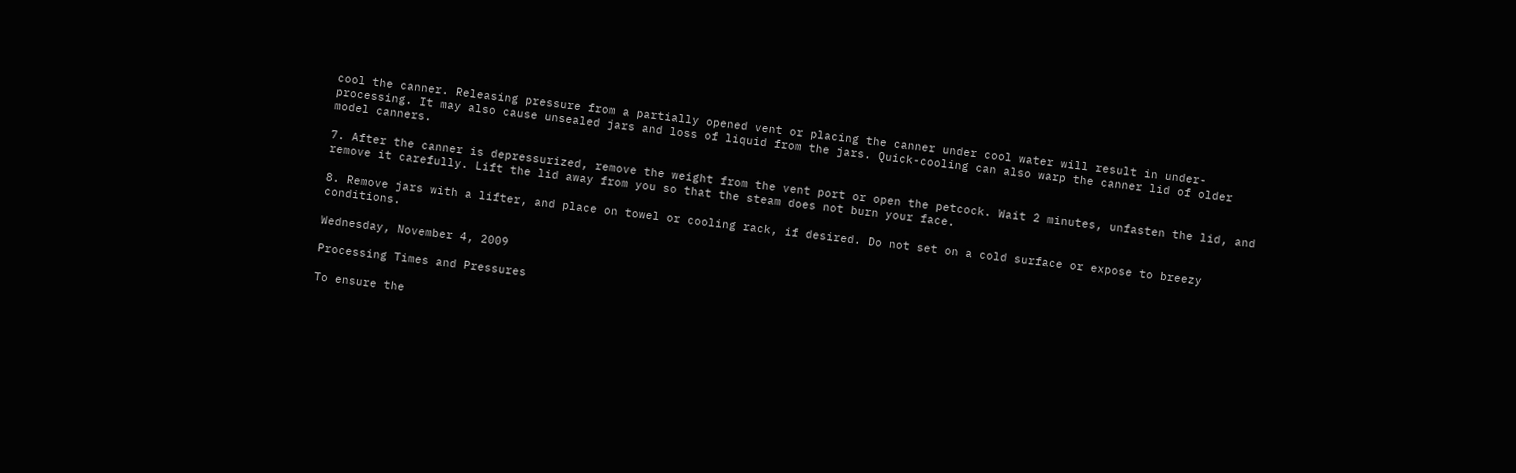cool the canner. Releasing pressure from a partially opened vent or placing the canner under cool water will result in under-processing. It may also cause unsealed jars and loss of liquid from the jars. Quick-cooling can also warp the canner lid of older model canners.

7. After the canner is depressurized, remove the weight from the vent port or open the petcock. Wait 2 minutes, unfasten the lid, and remove it carefully. Lift the lid away from you so that the steam does not burn your face.

8. Remove jars with a lifter, and place on towel or cooling rack, if desired. Do not set on a cold surface or expose to breezy conditions.

Wednesday, November 4, 2009

Processing Times and Pressures

To ensure the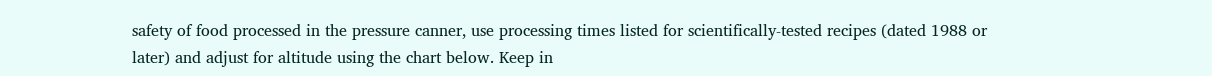safety of food processed in the pressure canner, use processing times listed for scientifically-tested recipes (dated 1988 or later) and adjust for altitude using the chart below. Keep in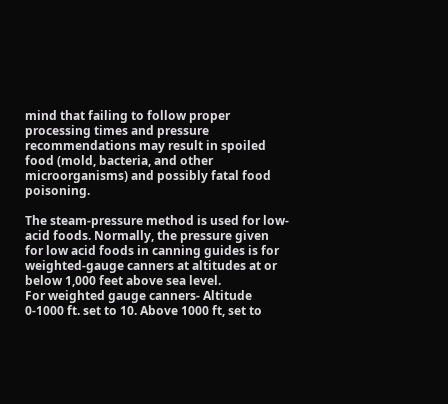mind that failing to follow proper processing times and pressure recommendations may result in spoiled food (mold, bacteria, and other microorganisms) and possibly fatal food poisoning.

The steam-pressure method is used for low-acid foods. Normally, the pressure given for low acid foods in canning guides is for weighted-gauge canners at altitudes at or below 1,000 feet above sea level.
For weighted gauge canners- Altitude 0-1000 ft. set to 10. Above 1000 ft, set to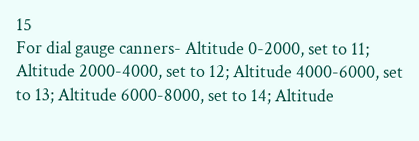15
For dial gauge canners- Altitude 0-2000, set to 11; Altitude 2000-4000, set to 12; Altitude 4000-6000, set to 13; Altitude 6000-8000, set to 14; Altitude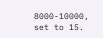8000-10000, set to 15.